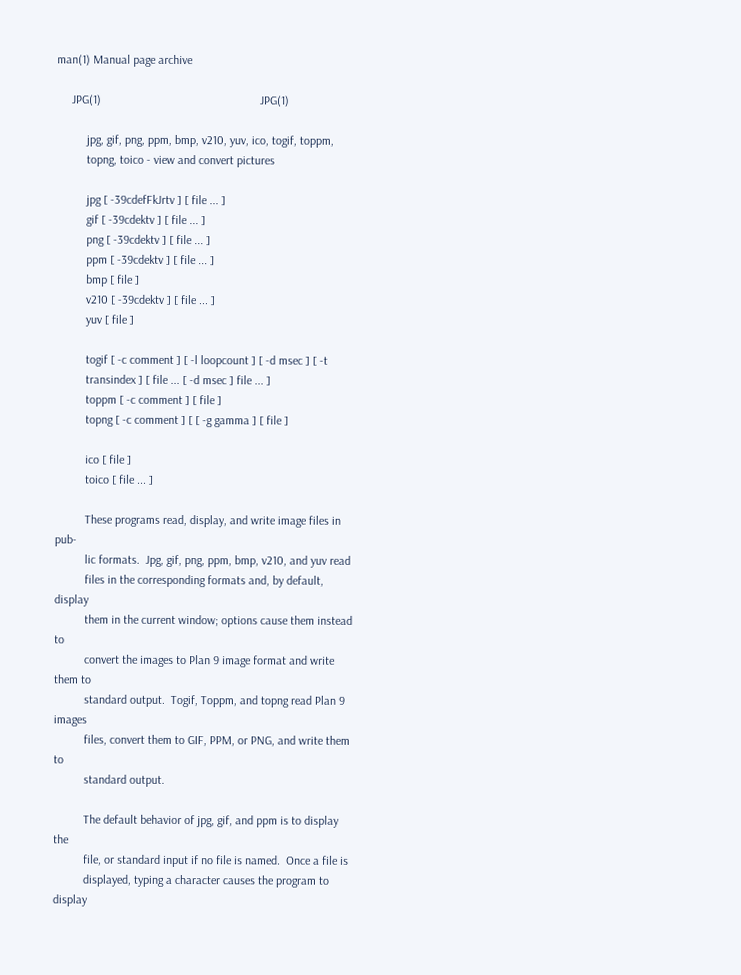man(1) Manual page archive

     JPG(1)                                                     JPG(1)

          jpg, gif, png, ppm, bmp, v210, yuv, ico, togif, toppm,
          topng, toico - view and convert pictures

          jpg [ -39cdefFkJrtv ] [ file ... ]
          gif [ -39cdektv ] [ file ... ]
          png [ -39cdektv ] [ file ... ]
          ppm [ -39cdektv ] [ file ... ]
          bmp [ file ]
          v210 [ -39cdektv ] [ file ... ]
          yuv [ file ]

          togif [ -c comment ] [ -l loopcount ] [ -d msec ] [ -t
          transindex ] [ file ... [ -d msec ] file ... ]
          toppm [ -c comment ] [ file ]
          topng [ -c comment ] [ [ -g gamma ] [ file ]

          ico [ file ]
          toico [ file ... ]

          These programs read, display, and write image files in pub-
          lic formats.  Jpg, gif, png, ppm, bmp, v210, and yuv read
          files in the corresponding formats and, by default, display
          them in the current window; options cause them instead to
          convert the images to Plan 9 image format and write them to
          standard output.  Togif, Toppm, and topng read Plan 9 images
          files, convert them to GIF, PPM, or PNG, and write them to
          standard output.

          The default behavior of jpg, gif, and ppm is to display the
          file, or standard input if no file is named.  Once a file is
          displayed, typing a character causes the program to display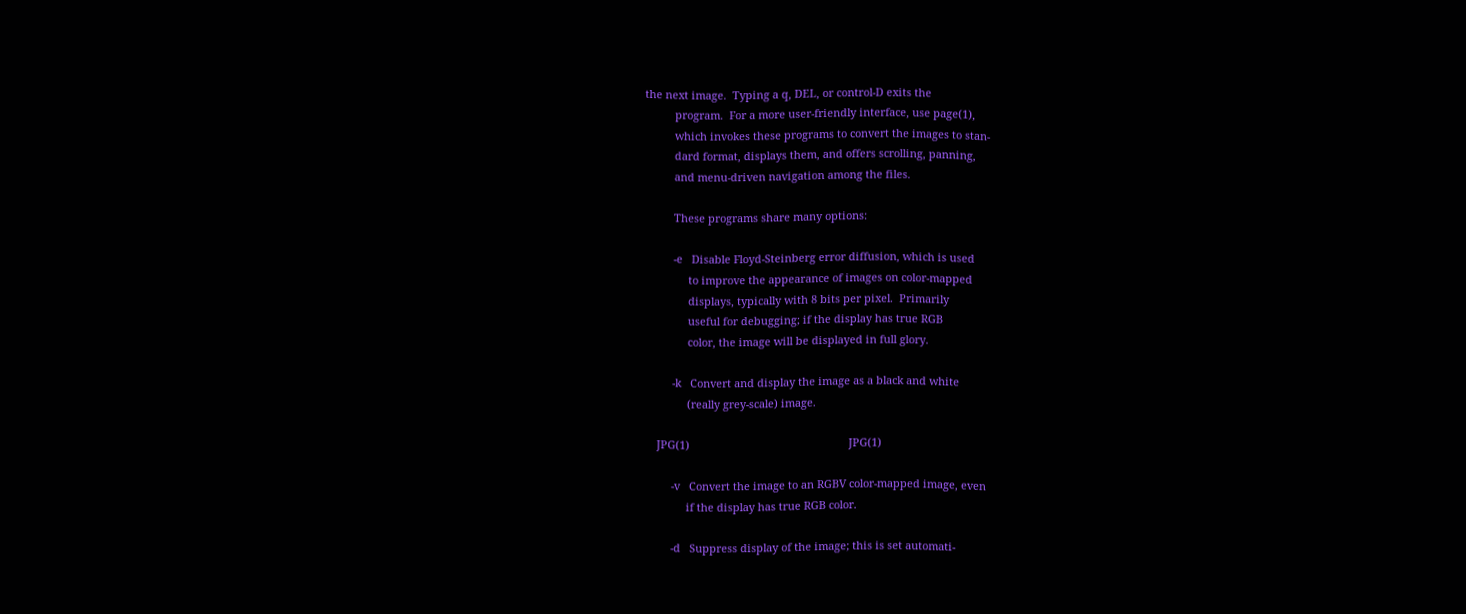the next image.  Typing a q, DEL, or control-D exits the
          program.  For a more user-friendly interface, use page(1),
          which invokes these programs to convert the images to stan-
          dard format, displays them, and offers scrolling, panning,
          and menu-driven navigation among the files.

          These programs share many options:

          -e   Disable Floyd-Steinberg error diffusion, which is used
               to improve the appearance of images on color-mapped
               displays, typically with 8 bits per pixel.  Primarily
               useful for debugging; if the display has true RGB
               color, the image will be displayed in full glory.

          -k   Convert and display the image as a black and white
               (really grey-scale) image.

     JPG(1)                                                     JPG(1)

          -v   Convert the image to an RGBV color-mapped image, even
               if the display has true RGB color.

          -d   Suppress display of the image; this is set automati-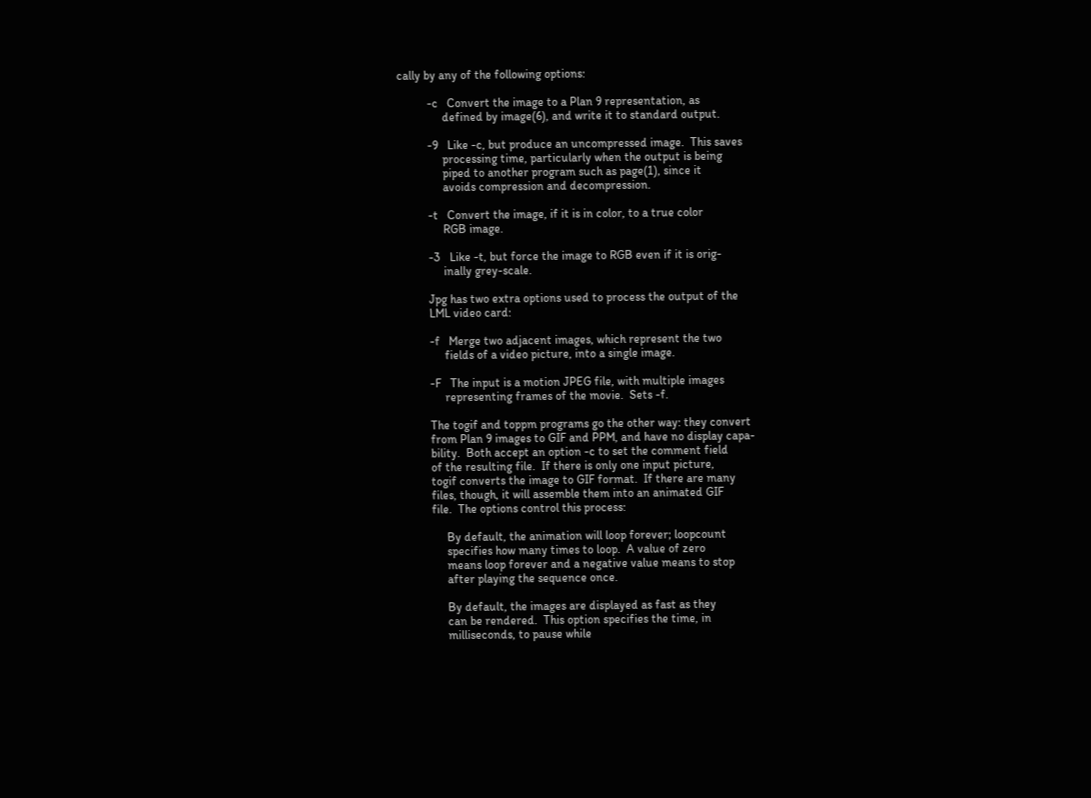cally by any of the following options:

          -c   Convert the image to a Plan 9 representation, as
               defined by image(6), and write it to standard output.

          -9   Like -c, but produce an uncompressed image.  This saves
               processing time, particularly when the output is being
               piped to another program such as page(1), since it
               avoids compression and decompression.

          -t   Convert the image, if it is in color, to a true color
               RGB image.

          -3   Like -t, but force the image to RGB even if it is orig-
               inally grey-scale.

          Jpg has two extra options used to process the output of the
          LML video card:

          -f   Merge two adjacent images, which represent the two
               fields of a video picture, into a single image.

          -F   The input is a motion JPEG file, with multiple images
               representing frames of the movie.  Sets -f.

          The togif and toppm programs go the other way: they convert
          from Plan 9 images to GIF and PPM, and have no display capa-
          bility.  Both accept an option -c to set the comment field
          of the resulting file.  If there is only one input picture,
          togif converts the image to GIF format.  If there are many
          files, though, it will assemble them into an animated GIF
          file.  The options control this process:

               By default, the animation will loop forever; loopcount
               specifies how many times to loop.  A value of zero
               means loop forever and a negative value means to stop
               after playing the sequence once.

               By default, the images are displayed as fast as they
               can be rendered.  This option specifies the time, in
               milliseconds, to pause while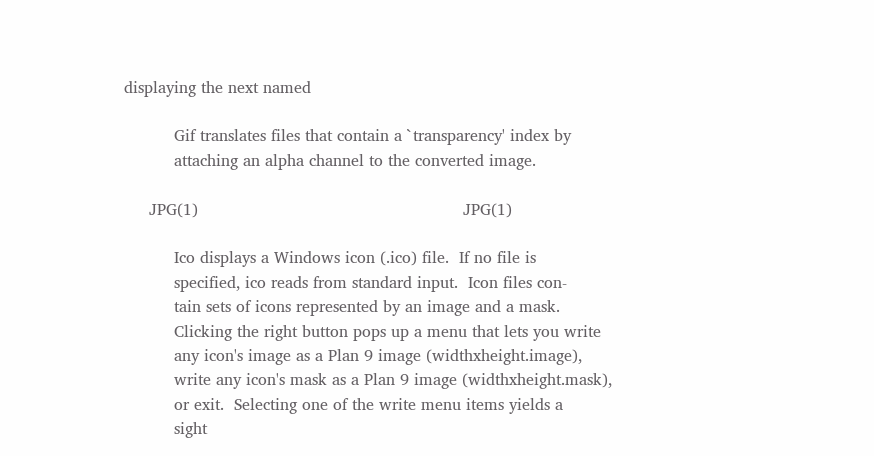displaying the next named

          Gif translates files that contain a `transparency' index by
          attaching an alpha channel to the converted image.

     JPG(1)                                                     JPG(1)

          Ico displays a Windows icon (.ico) file.  If no file is
          specified, ico reads from standard input.  Icon files con-
          tain sets of icons represented by an image and a mask.
          Clicking the right button pops up a menu that lets you write
          any icon's image as a Plan 9 image (widthxheight.image),
          write any icon's mask as a Plan 9 image (widthxheight.mask),
          or exit.  Selecting one of the write menu items yields a
          sight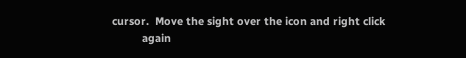cursor.  Move the sight over the icon and right click
          again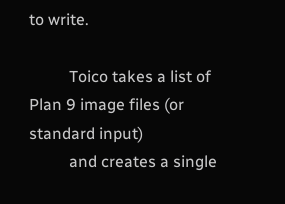to write.

          Toico takes a list of Plan 9 image files (or standard input)
          and creates a single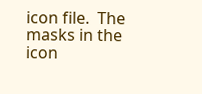icon file.  The masks in the icon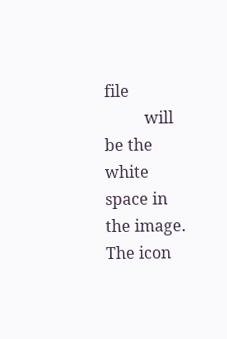file
          will be the white space in the image.  The icon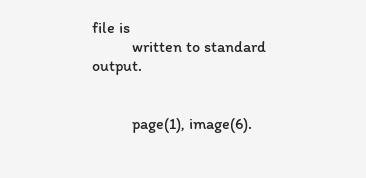file is
          written to standard output.


          page(1), image(6).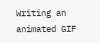Writing an animated GIF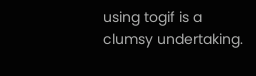using togif is a clumsy undertaking.